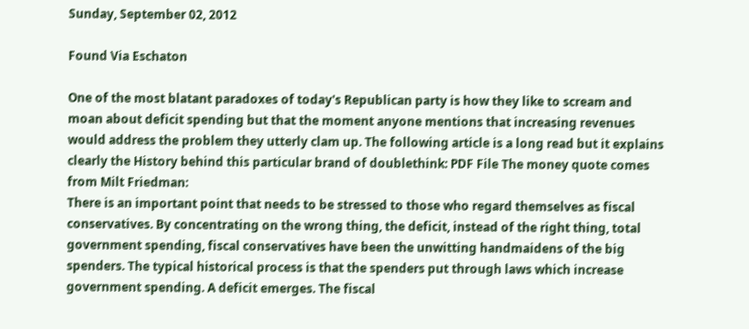Sunday, September 02, 2012

Found Via Eschaton

One of the most blatant paradoxes of today's Republican party is how they like to scream and moan about deficit spending but that the moment anyone mentions that increasing revenues would address the problem they utterly clam up. The following article is a long read but it explains clearly the History behind this particular brand of doublethink: PDF File The money quote comes from Milt Friedman:
There is an important point that needs to be stressed to those who regard themselves as fiscal conservatives. By concentrating on the wrong thing, the deficit, instead of the right thing, total government spending, fiscal conservatives have been the unwitting handmaidens of the big spenders. The typical historical process is that the spenders put through laws which increase government spending. A deficit emerges. The fiscal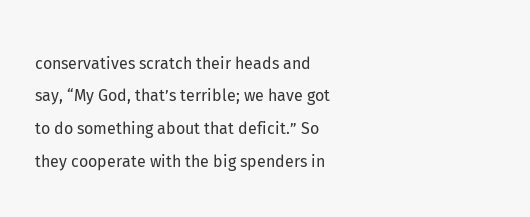conservatives scratch their heads and say, “My God, that’s terrible; we have got to do something about that deficit.” So they cooperate with the big spenders in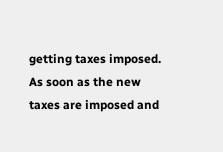getting taxes imposed. As soon as the new taxes are imposed and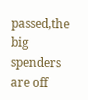passed,the big spenders are off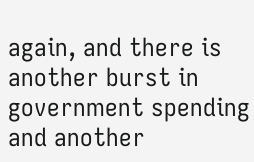again, and there is another burst in government spending and another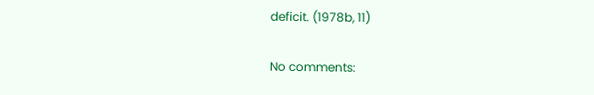deficit. (1978b, 11)

No comments: